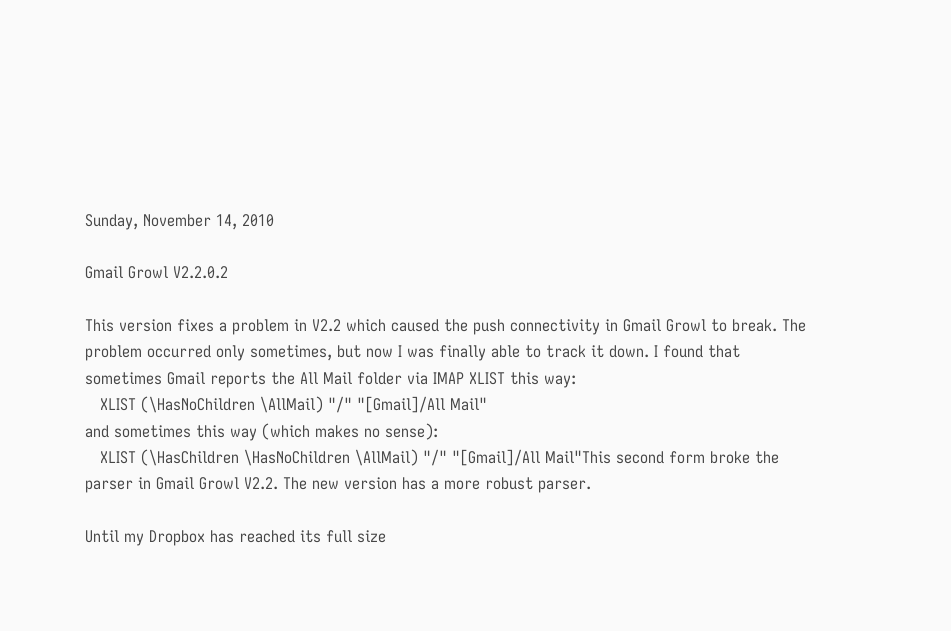Sunday, November 14, 2010

Gmail Growl V2.2.0.2

This version fixes a problem in V2.2 which caused the push connectivity in Gmail Growl to break. The problem occurred only sometimes, but now I was finally able to track it down. I found that sometimes Gmail reports the All Mail folder via IMAP XLIST this way:
   XLIST (\HasNoChildren \AllMail) "/" "[Gmail]/All Mail"
and sometimes this way (which makes no sense):
   XLIST (\HasChildren \HasNoChildren \AllMail) "/" "[Gmail]/All Mail"This second form broke the parser in Gmail Growl V2.2. The new version has a more robust parser.

Until my Dropbox has reached its full size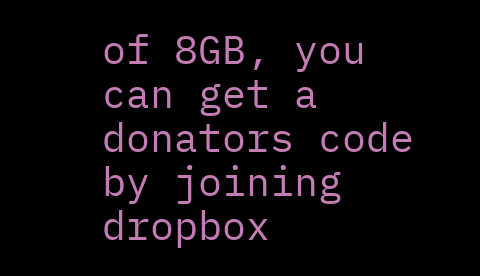of 8GB, you can get a donators code by joining dropbox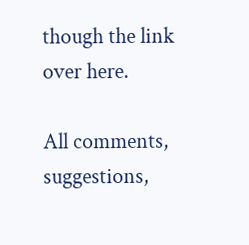though the link over here.

All comments, suggestions,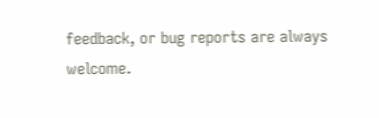feedback, or bug reports are always welcome.